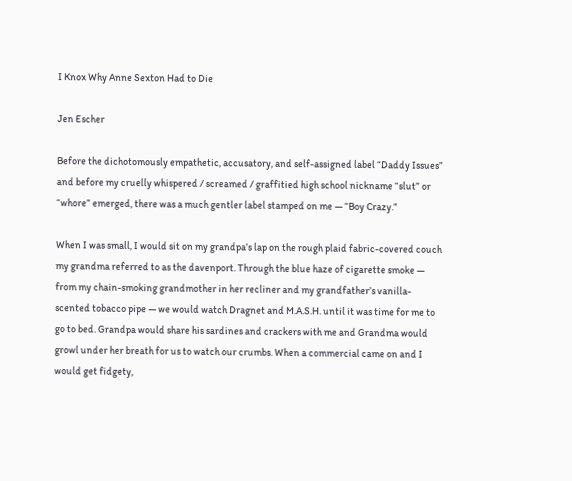I Knox Why Anne Sexton Had to Die

Jen Escher

Before the dichotomously empathetic, accusatory, and self-assigned label “Daddy Issues” and before my cruelly whispered / screamed / graffitied high school nickname “slut” or “whore” emerged, there was a much gentler label stamped on me — “Boy Crazy.”

When I was small, I would sit on my grandpa’s lap on the rough plaid fabric-covered couch my grandma referred to as the davenport. Through the blue haze of cigarette smoke — from my chain-smoking grandmother in her recliner and my grandfather’s vanilla-scented tobacco pipe — we would watch Dragnet and M.A.S.H. until it was time for me to go to bed. Grandpa would share his sardines and crackers with me and Grandma would growl under her breath for us to watch our crumbs. When a commercial came on and I would get fidgety,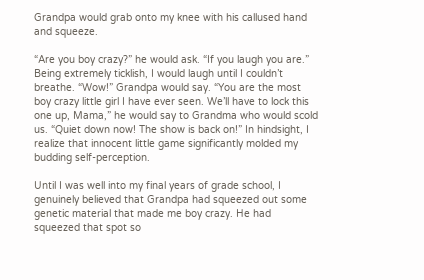Grandpa would grab onto my knee with his callused hand and squeeze.

“Are you boy crazy?” he would ask. “If you laugh you are.” Being extremely ticklish, I would laugh until I couldn’t breathe. “Wow!” Grandpa would say. “You are the most boy crazy little girl I have ever seen. We’ll have to lock this one up, Mama,” he would say to Grandma who would scold us. “Quiet down now! The show is back on!” In hindsight, I realize that innocent little game significantly molded my budding self-perception.

Until I was well into my final years of grade school, I genuinely believed that Grandpa had squeezed out some genetic material that made me boy crazy. He had squeezed that spot so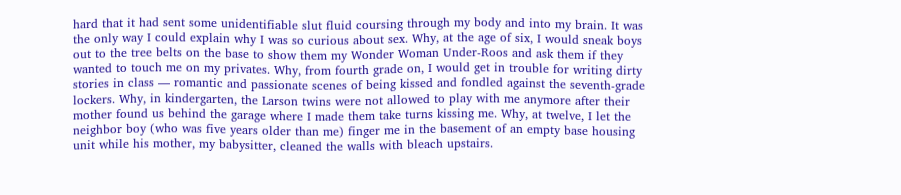hard that it had sent some unidentifiable slut fluid coursing through my body and into my brain. It was the only way I could explain why I was so curious about sex. Why, at the age of six, I would sneak boys out to the tree belts on the base to show them my Wonder Woman Under-Roos and ask them if they wanted to touch me on my privates. Why, from fourth grade on, I would get in trouble for writing dirty stories in class — romantic and passionate scenes of being kissed and fondled against the seventh-grade lockers. Why, in kindergarten, the Larson twins were not allowed to play with me anymore after their mother found us behind the garage where I made them take turns kissing me. Why, at twelve, I let the neighbor boy (who was five years older than me) finger me in the basement of an empty base housing unit while his mother, my babysitter, cleaned the walls with bleach upstairs.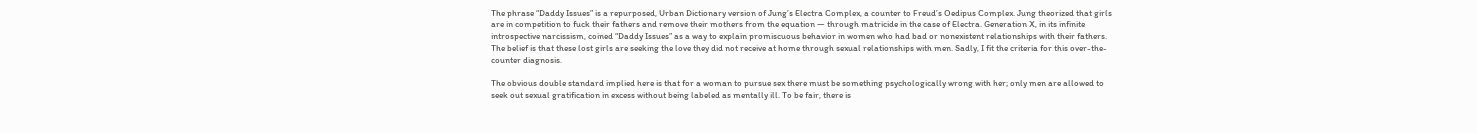The phrase “Daddy Issues” is a repurposed, Urban Dictionary version of Jung’s Electra Complex, a counter to Freud’s Oedipus Complex. Jung theorized that girls are in competition to fuck their fathers and remove their mothers from the equation — through matricide in the case of Electra. Generation X, in its infinite introspective narcissism, coined “Daddy Issues” as a way to explain promiscuous behavior in women who had bad or nonexistent relationships with their fathers. The belief is that these lost girls are seeking the love they did not receive at home through sexual relationships with men. Sadly, I fit the criteria for this over-the-counter diagnosis.

The obvious double standard implied here is that for a woman to pursue sex there must be something psychologically wrong with her; only men are allowed to seek out sexual gratification in excess without being labeled as mentally ill. To be fair, there is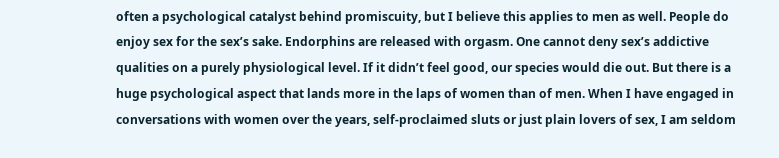often a psychological catalyst behind promiscuity, but I believe this applies to men as well. People do enjoy sex for the sex’s sake. Endorphins are released with orgasm. One cannot deny sex’s addictive qualities on a purely physiological level. If it didn’t feel good, our species would die out. But there is a huge psychological aspect that lands more in the laps of women than of men. When I have engaged in conversations with women over the years, self-proclaimed sluts or just plain lovers of sex, I am seldom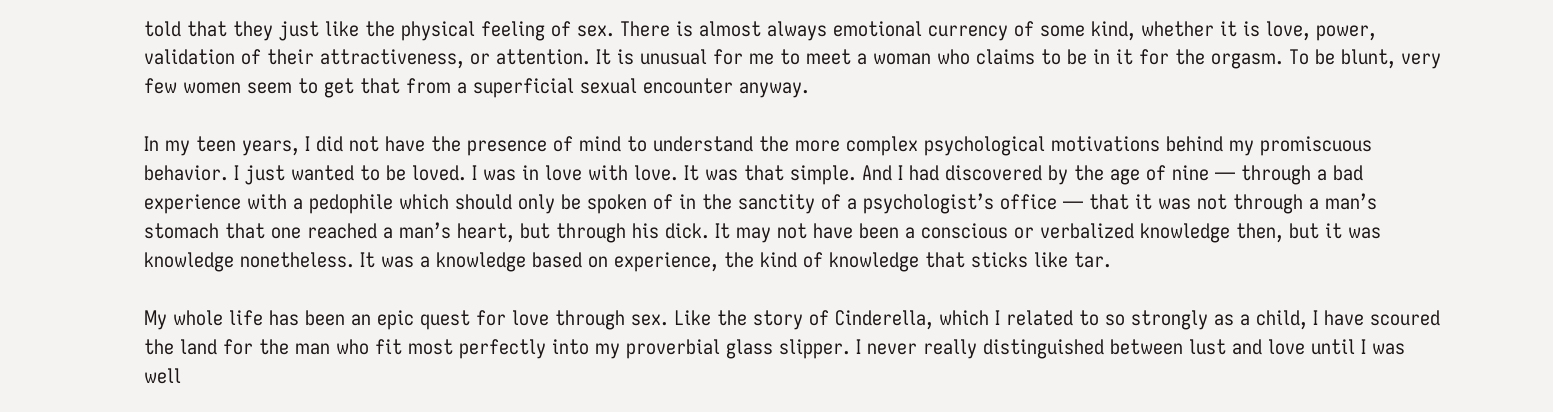told that they just like the physical feeling of sex. There is almost always emotional currency of some kind, whether it is love, power, validation of their attractiveness, or attention. It is unusual for me to meet a woman who claims to be in it for the orgasm. To be blunt, very few women seem to get that from a superficial sexual encounter anyway.

In my teen years, I did not have the presence of mind to understand the more complex psychological motivations behind my promiscuous behavior. I just wanted to be loved. I was in love with love. It was that simple. And I had discovered by the age of nine — through a bad experience with a pedophile which should only be spoken of in the sanctity of a psychologist’s office — that it was not through a man’s stomach that one reached a man’s heart, but through his dick. It may not have been a conscious or verbalized knowledge then, but it was knowledge nonetheless. It was a knowledge based on experience, the kind of knowledge that sticks like tar.

My whole life has been an epic quest for love through sex. Like the story of Cinderella, which I related to so strongly as a child, I have scoured the land for the man who fit most perfectly into my proverbial glass slipper. I never really distinguished between lust and love until I was well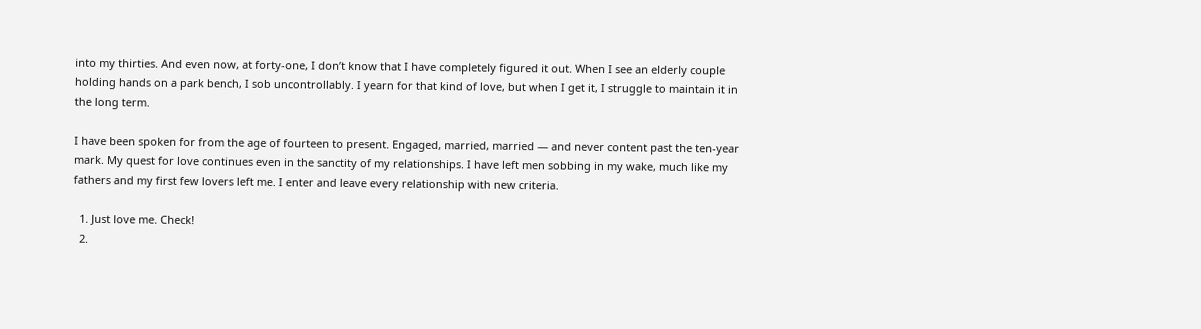into my thirties. And even now, at forty-one, I don’t know that I have completely figured it out. When I see an elderly couple holding hands on a park bench, I sob uncontrollably. I yearn for that kind of love, but when I get it, I struggle to maintain it in the long term.

I have been spoken for from the age of fourteen to present. Engaged, married, married — and never content past the ten-year mark. My quest for love continues even in the sanctity of my relationships. I have left men sobbing in my wake, much like my fathers and my first few lovers left me. I enter and leave every relationship with new criteria.

  1. Just love me. Check!
  2.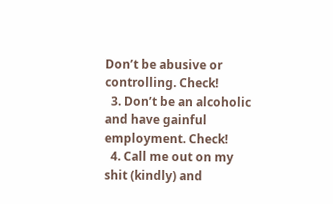Don’t be abusive or controlling. Check!
  3. Don’t be an alcoholic and have gainful employment. Check!
  4. Call me out on my shit (kindly) and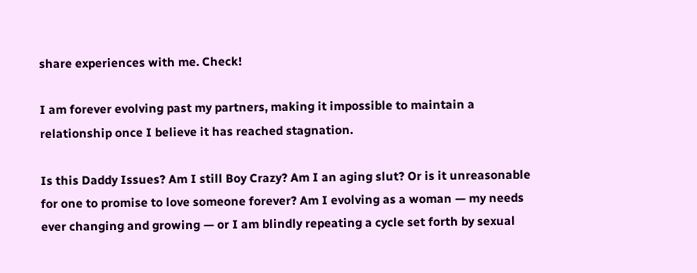share experiences with me. Check!

I am forever evolving past my partners, making it impossible to maintain a relationship once I believe it has reached stagnation.

Is this Daddy Issues? Am I still Boy Crazy? Am I an aging slut? Or is it unreasonable for one to promise to love someone forever? Am I evolving as a woman — my needs ever changing and growing — or I am blindly repeating a cycle set forth by sexual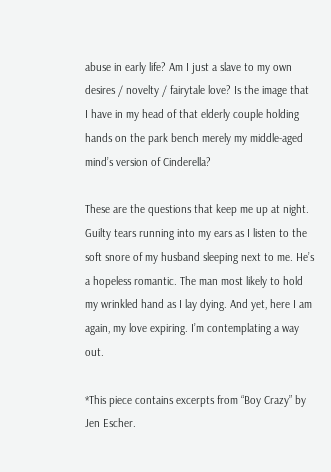abuse in early life? Am I just a slave to my own desires / novelty / fairytale love? Is the image that I have in my head of that elderly couple holding hands on the park bench merely my middle-aged mind’s version of Cinderella?

These are the questions that keep me up at night. Guilty tears running into my ears as I listen to the soft snore of my husband sleeping next to me. He’s a hopeless romantic. The man most likely to hold my wrinkled hand as I lay dying. And yet, here I am again, my love expiring. I’m contemplating a way out.

*This piece contains excerpts from “Boy Crazy” by Jen Escher.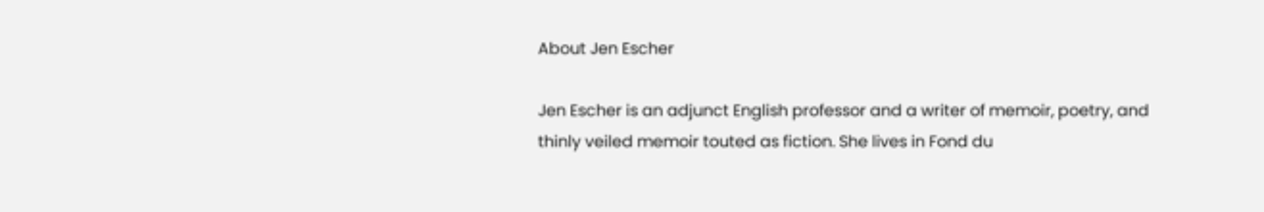About Jen Escher

Jen Escher is an adjunct English professor and a writer of memoir, poetry, and thinly veiled memoir touted as fiction. She lives in Fond du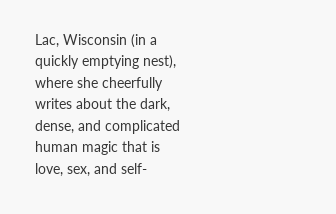Lac, Wisconsin (in a quickly emptying nest), where she cheerfully writes about the dark, dense, and complicated human magic that is love, sex, and self-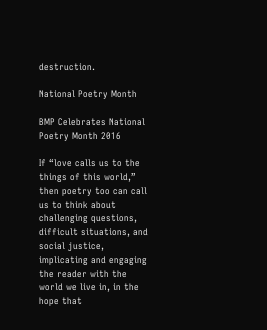destruction.

National Poetry Month

BMP Celebrates National Poetry Month 2016

If “love calls us to the things of this world,” then poetry too can call us to think about challenging questions, difficult situations, and social justice, implicating and engaging the reader with the world we live in, in the hope that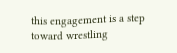this engagement is a step toward wrestling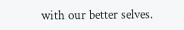with our better selves.